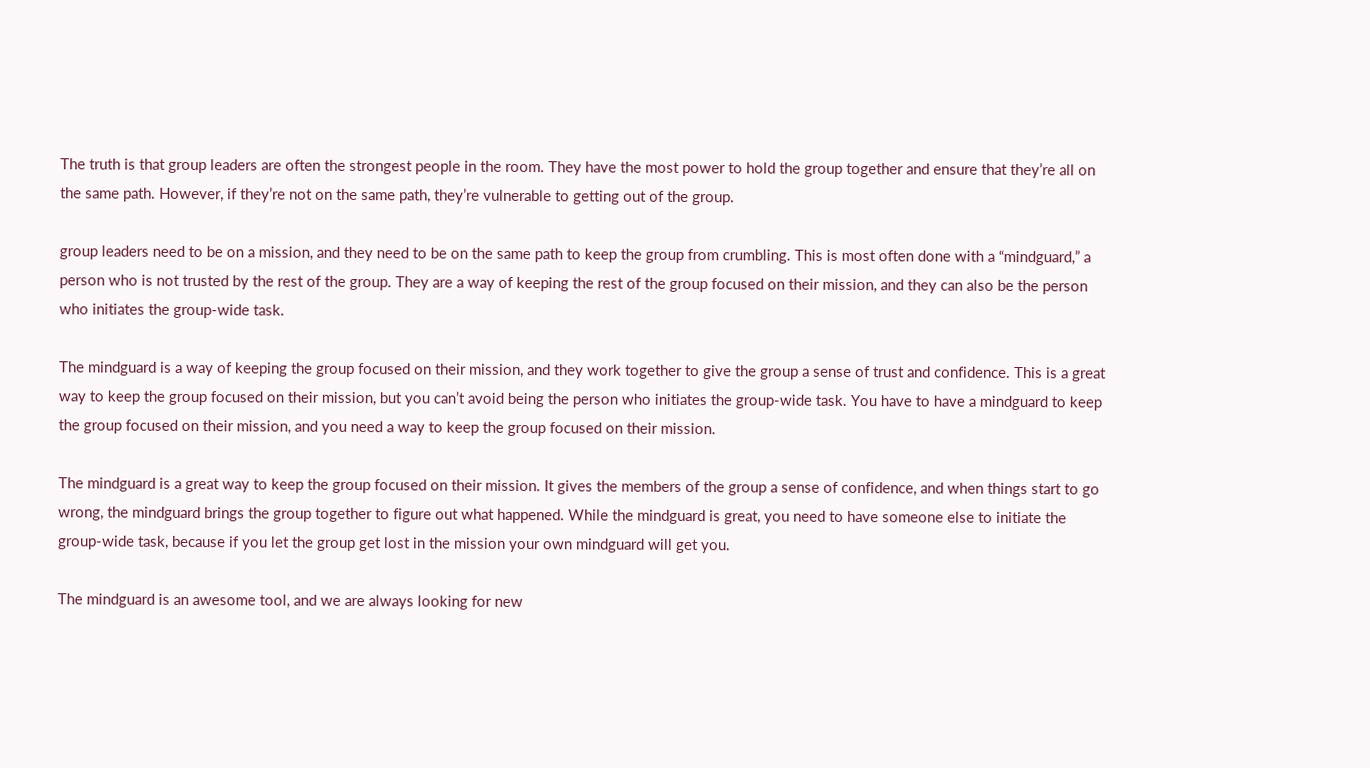The truth is that group leaders are often the strongest people in the room. They have the most power to hold the group together and ensure that they’re all on the same path. However, if they’re not on the same path, they’re vulnerable to getting out of the group.

group leaders need to be on a mission, and they need to be on the same path to keep the group from crumbling. This is most often done with a “mindguard,” a person who is not trusted by the rest of the group. They are a way of keeping the rest of the group focused on their mission, and they can also be the person who initiates the group-wide task.

The mindguard is a way of keeping the group focused on their mission, and they work together to give the group a sense of trust and confidence. This is a great way to keep the group focused on their mission, but you can’t avoid being the person who initiates the group-wide task. You have to have a mindguard to keep the group focused on their mission, and you need a way to keep the group focused on their mission.

The mindguard is a great way to keep the group focused on their mission. It gives the members of the group a sense of confidence, and when things start to go wrong, the mindguard brings the group together to figure out what happened. While the mindguard is great, you need to have someone else to initiate the group-wide task, because if you let the group get lost in the mission your own mindguard will get you.

The mindguard is an awesome tool, and we are always looking for new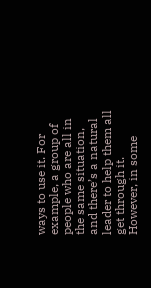ways to use it. For example, a group of people who are all in the same situation, and there’s a natural leader to help them all get through it. However, in some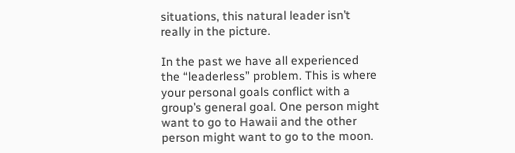situations, this natural leader isn’t really in the picture.

In the past we have all experienced the “leaderless” problem. This is where your personal goals conflict with a group’s general goal. One person might want to go to Hawaii and the other person might want to go to the moon.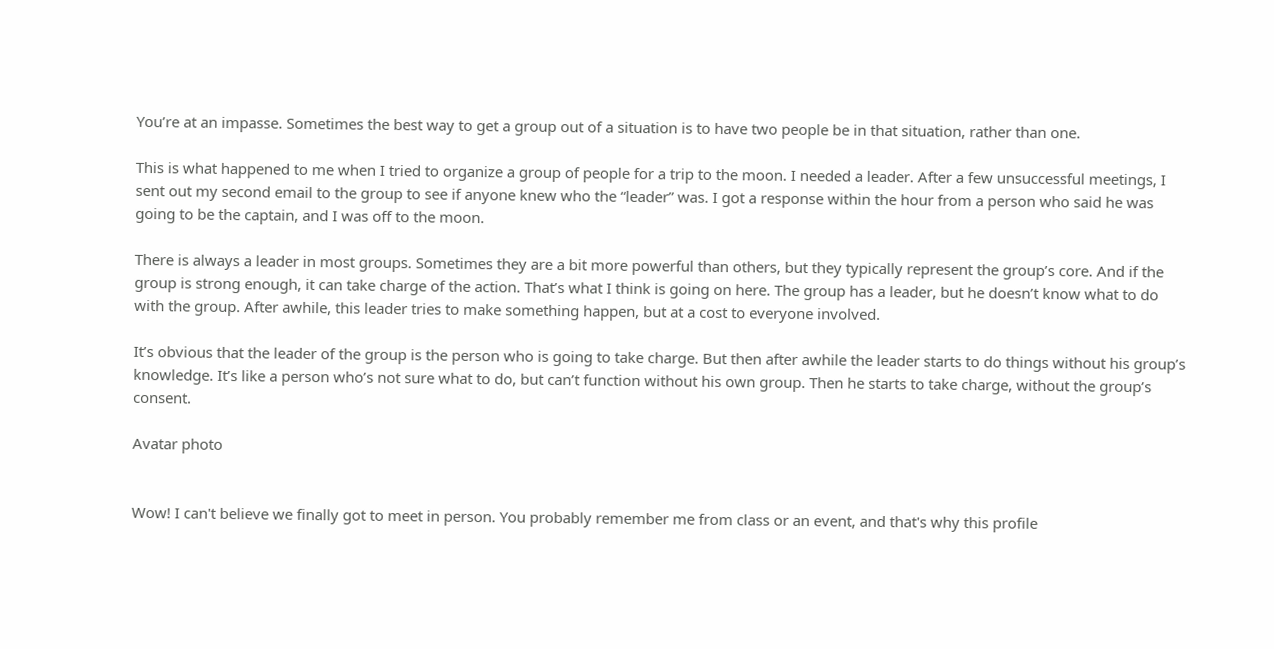You’re at an impasse. Sometimes the best way to get a group out of a situation is to have two people be in that situation, rather than one.

This is what happened to me when I tried to organize a group of people for a trip to the moon. I needed a leader. After a few unsuccessful meetings, I sent out my second email to the group to see if anyone knew who the “leader” was. I got a response within the hour from a person who said he was going to be the captain, and I was off to the moon.

There is always a leader in most groups. Sometimes they are a bit more powerful than others, but they typically represent the group’s core. And if the group is strong enough, it can take charge of the action. That’s what I think is going on here. The group has a leader, but he doesn’t know what to do with the group. After awhile, this leader tries to make something happen, but at a cost to everyone involved.

It’s obvious that the leader of the group is the person who is going to take charge. But then after awhile the leader starts to do things without his group’s knowledge. It’s like a person who’s not sure what to do, but can’t function without his own group. Then he starts to take charge, without the group’s consent.

Avatar photo


Wow! I can't believe we finally got to meet in person. You probably remember me from class or an event, and that's why this profile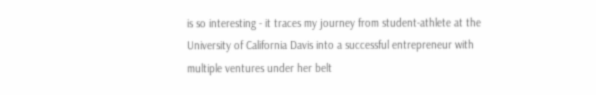is so interesting - it traces my journey from student-athlete at the University of California Davis into a successful entrepreneur with multiple ventures under her belt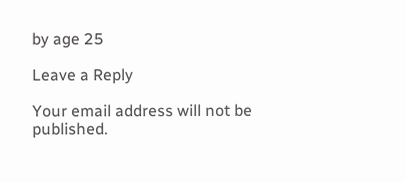by age 25

Leave a Reply

Your email address will not be published.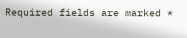Required fields are marked *